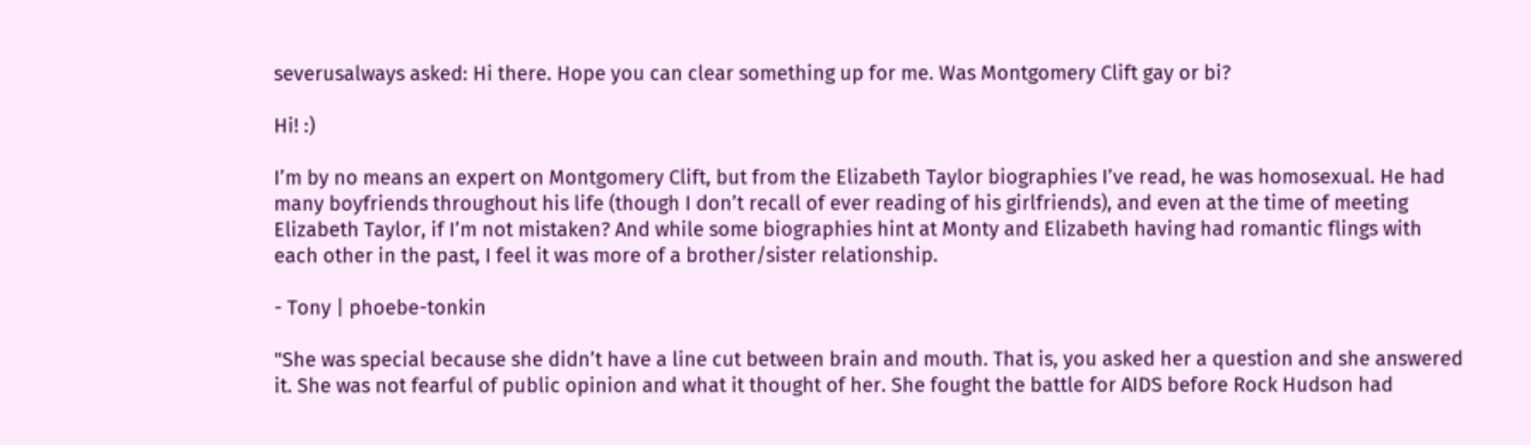severusalways asked: Hi there. Hope you can clear something up for me. Was Montgomery Clift gay or bi?

Hi! :)

I’m by no means an expert on Montgomery Clift, but from the Elizabeth Taylor biographies I’ve read, he was homosexual. He had many boyfriends throughout his life (though I don’t recall of ever reading of his girlfriends), and even at the time of meeting Elizabeth Taylor, if I’m not mistaken? And while some biographies hint at Monty and Elizabeth having had romantic flings with each other in the past, I feel it was more of a brother/sister relationship.

- Tony | phoebe-tonkin

"She was special because she didn’t have a line cut between brain and mouth. That is, you asked her a question and she answered it. She was not fearful of public opinion and what it thought of her. She fought the battle for AIDS before Rock Hudson had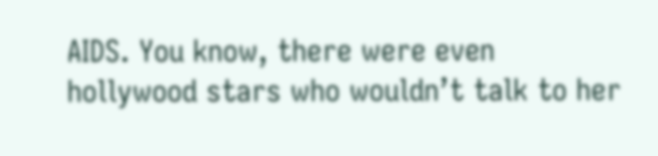AIDS. You know, there were even hollywood stars who wouldn’t talk to her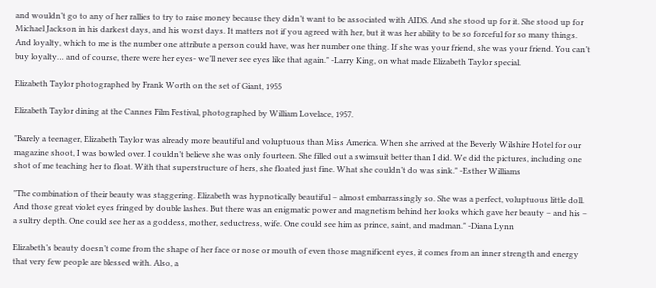and wouldn’t go to any of her rallies to try to raise money because they didn’t want to be associated with AIDS. And she stood up for it. She stood up for Michael Jackson in his darkest days, and his worst days. It matters not if you agreed with her, but it was her ability to be so forceful for so many things. And loyalty, which to me is the number one attribute a person could have, was her number one thing. If she was your friend, she was your friend. You can’t buy loyalty… and of course, there were her eyes- we’ll never see eyes like that again." -Larry King, on what made Elizabeth Taylor special.

Elizabeth Taylor photographed by Frank Worth on the set of Giant, 1955

Elizabeth Taylor dining at the Cannes Film Festival, photographed by William Lovelace, 1957.

"Barely a teenager, Elizabeth Taylor was already more beautiful and voluptuous than Miss America. When she arrived at the Beverly Wilshire Hotel for our magazine shoot, I was bowled over. I couldn’t believe she was only fourteen. She filled out a swimsuit better than I did. We did the pictures, including one shot of me teaching her to float. With that superstructure of hers, she floated just fine. What she couldn’t do was sink." -Esther Williams

"The combination of their beauty was staggering. Elizabeth was hypnotically beautiful – almost embarrassingly so. She was a perfect, voluptuous little doll. And those great violet eyes fringed by double lashes. But there was an enigmatic power and magnetism behind her looks which gave her beauty – and his – a sultry depth. One could see her as a goddess, mother, seductress, wife. One could see him as prince, saint, and madman." -Diana Lynn

Elizabeth’s beauty doesn’t come from the shape of her face or nose or mouth of even those magnificent eyes, it comes from an inner strength and energy that very few people are blessed with. Also, a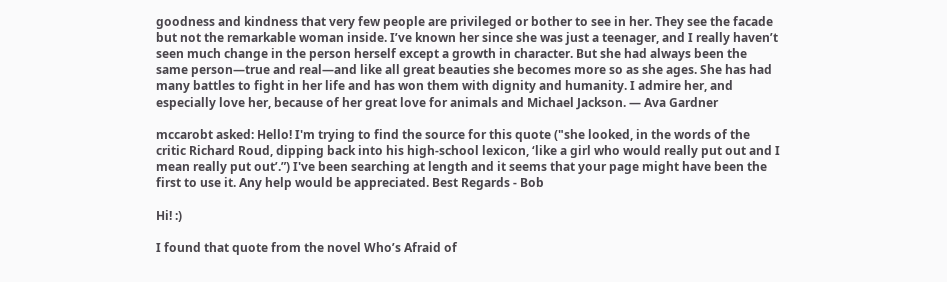goodness and kindness that very few people are privileged or bother to see in her. They see the facade but not the remarkable woman inside. I’ve known her since she was just a teenager, and I really haven’t seen much change in the person herself except a growth in character. But she had always been the same person—true and real—and like all great beauties she becomes more so as she ages. She has had many battles to fight in her life and has won them with dignity and humanity. I admire her, and especially love her, because of her great love for animals and Michael Jackson. ― Ava Gardner

mccarobt asked: Hello! I'm trying to find the source for this quote ("she looked, in the words of the critic Richard Roud, dipping back into his high-school lexicon, ‘like a girl who would really put out and I mean really put out’.”) I've been searching at length and it seems that your page might have been the first to use it. Any help would be appreciated. Best Regards - Bob

Hi! :)

I found that quote from the novel Who’s Afraid of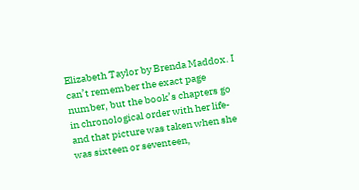Elizabeth Taylor by Brenda Maddox. I can’t remember the exact page number, but the book’s chapters go in chronological order with her life- and that picture was taken when she was sixteen or seventeen,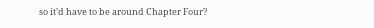so it’d have to be around Chapter Four?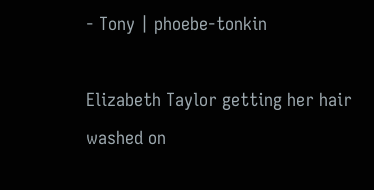- Tony | phoebe-tonkin

Elizabeth Taylor getting her hair washed on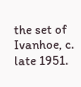the set of Ivanhoe, c. late 1951.